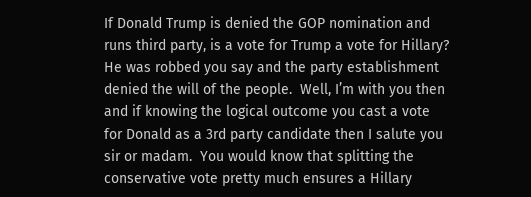If Donald Trump is denied the GOP nomination and runs third party, is a vote for Trump a vote for Hillary?  He was robbed you say and the party establishment denied the will of the people.  Well, I’m with you then and if knowing the logical outcome you cast a vote for Donald as a 3rd party candidate then I salute you sir or madam.  You would know that splitting the conservative vote pretty much ensures a Hillary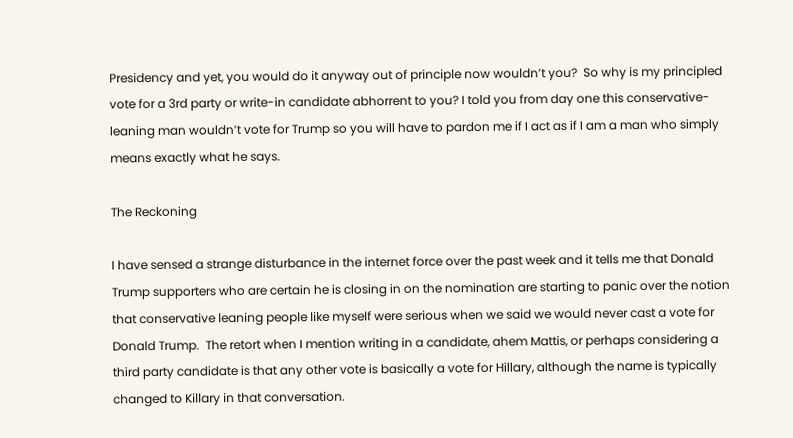Presidency and yet, you would do it anyway out of principle now wouldn’t you?  So why is my principled vote for a 3rd party or write-in candidate abhorrent to you? I told you from day one this conservative-leaning man wouldn’t vote for Trump so you will have to pardon me if I act as if I am a man who simply means exactly what he says.

The Reckoning

I have sensed a strange disturbance in the internet force over the past week and it tells me that Donald Trump supporters who are certain he is closing in on the nomination are starting to panic over the notion that conservative leaning people like myself were serious when we said we would never cast a vote for Donald Trump.  The retort when I mention writing in a candidate, ahem Mattis, or perhaps considering a third party candidate is that any other vote is basically a vote for Hillary, although the name is typically changed to Killary in that conversation.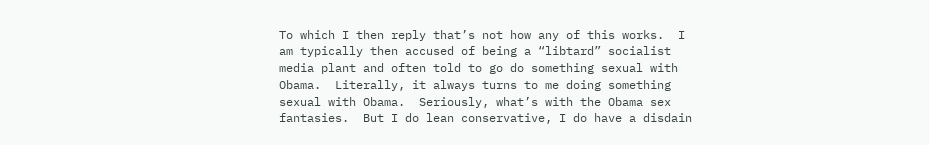To which I then reply that’s not how any of this works.  I am typically then accused of being a “libtard” socialist media plant and often told to go do something sexual with Obama.  Literally, it always turns to me doing something sexual with Obama.  Seriously, what’s with the Obama sex fantasies.  But I do lean conservative, I do have a disdain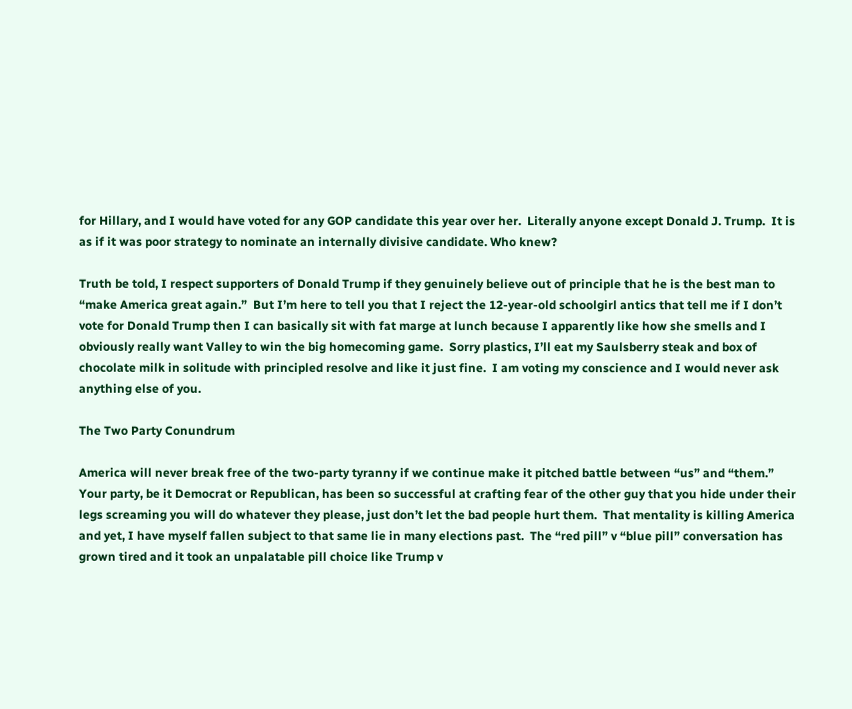for Hillary, and I would have voted for any GOP candidate this year over her.  Literally anyone except Donald J. Trump.  It is as if it was poor strategy to nominate an internally divisive candidate. Who knew?

Truth be told, I respect supporters of Donald Trump if they genuinely believe out of principle that he is the best man to “make America great again.”  But I’m here to tell you that I reject the 12-year-old schoolgirl antics that tell me if I don’t vote for Donald Trump then I can basically sit with fat marge at lunch because I apparently like how she smells and I obviously really want Valley to win the big homecoming game.  Sorry plastics, I’ll eat my Saulsberry steak and box of chocolate milk in solitude with principled resolve and like it just fine.  I am voting my conscience and I would never ask anything else of you.

The Two Party Conundrum

America will never break free of the two-party tyranny if we continue make it pitched battle between “us” and “them.” Your party, be it Democrat or Republican, has been so successful at crafting fear of the other guy that you hide under their legs screaming you will do whatever they please, just don’t let the bad people hurt them.  That mentality is killing America and yet, I have myself fallen subject to that same lie in many elections past.  The “red pill” v “blue pill” conversation has grown tired and it took an unpalatable pill choice like Trump v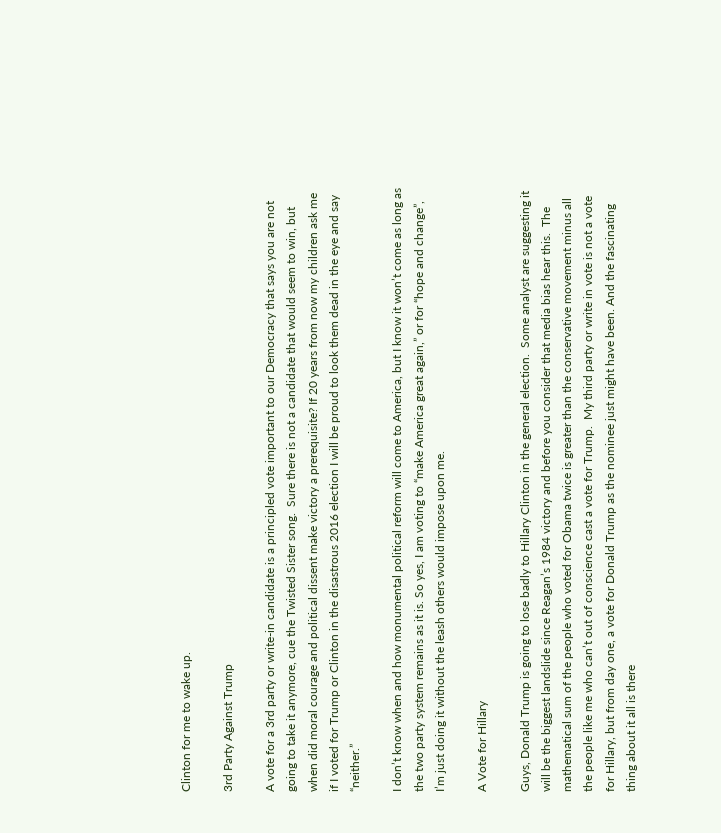Clinton for me to wake up.

3rd Party Against Trump

A vote for a 3rd party or write-in candidate is a principled vote important to our Democracy that says you are not going to take it anymore, cue the Twisted Sister song.  Sure there is not a candidate that would seem to win, but when did moral courage and political dissent make victory a prerequisite? If 20 years from now my children ask me if I voted for Trump or Clinton in the disastrous 2016 election I will be proud to look them dead in the eye and say “neither.”

I don’t know when and how monumental political reform will come to America, but I know it won’t come as long as the two party system remains as it is. So yes, I am voting to “make America great again,” or for “hope and change”, I’m just doing it without the leash others would impose upon me.

A Vote for Hillary

Guys, Donald Trump is going to lose badly to Hillary Clinton in the general election.  Some analyst are suggesting it will be the biggest landslide since Reagan’s 1984 victory and before you consider that media bias hear this.  The mathematical sum of the people who voted for Obama twice is greater than the conservative movement minus all the people like me who can’t out of conscience cast a vote for Trump.  My third party or write in vote is not a vote for Hillary, but from day one, a vote for Donald Trump as the nominee just might have been. And the fascinating thing about it all is there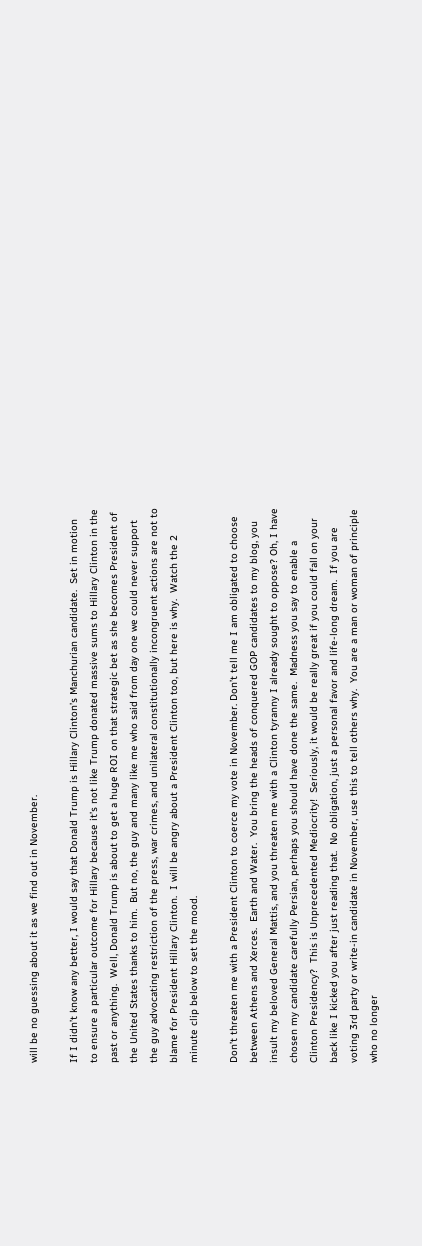will be no guessing about it as we find out in November.

If I didn’t know any better, I would say that Donald Trump is Hillary Clinton’s Manchurian candidate.  Set in motion to ensure a particular outcome for Hillary because it’s not like Trump donated massive sums to Hillary Clinton in the past or anything.  Well, Donald Trump is about to get a huge ROI on that strategic bet as she becomes President of the United States thanks to him.  But no, the guy and many like me who said from day one we could never support the guy advocating restriction of the press, war crimes, and unilateral constitutionally incongruent actions are not to blame for President Hillary Clinton.  I will be angry about a President Clinton too, but here is why.  Watch the 2 minute clip below to set the mood.

Don’t threaten me with a President Clinton to coerce my vote in November. Don’t tell me I am obligated to choose between Athens and Xerces.  Earth and Water.  You bring the heads of conquered GOP candidates to my blog, you insult my beloved General Mattis, and you threaten me with a Clinton tyranny I already sought to oppose? Oh, I have chosen my candidate carefully Persian, perhaps you should have done the same.  Madness you say to enable a Clinton Presidency?  This is Unprecedented Mediocrity!  Seriously, it would be really great if you could fall on your back like I kicked you after just reading that.  No obligation, just a personal favor and life-long dream.  If you are voting 3rd party or write-in candidate in November, use this to tell others why.  You are a man or woman of principle who no longer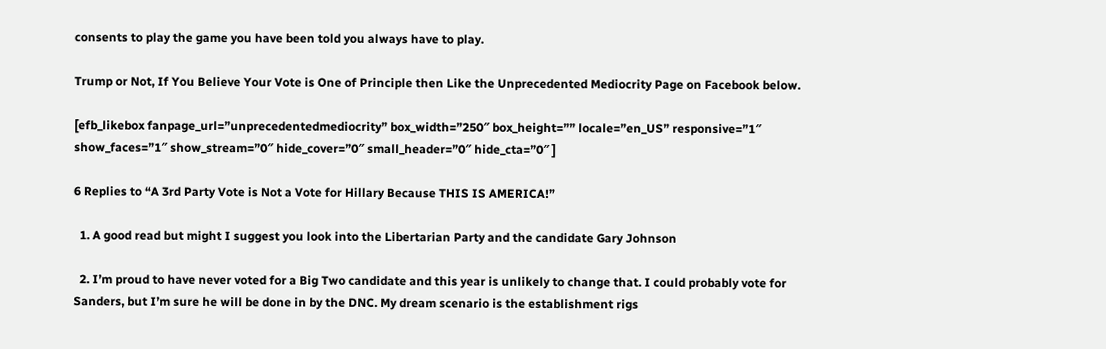consents to play the game you have been told you always have to play.

Trump or Not, If You Believe Your Vote is One of Principle then Like the Unprecedented Mediocrity Page on Facebook below.

[efb_likebox fanpage_url=”unprecedentedmediocrity” box_width=”250″ box_height=”” locale=”en_US” responsive=”1″ show_faces=”1″ show_stream=”0″ hide_cover=”0″ small_header=”0″ hide_cta=”0″ ]

6 Replies to “A 3rd Party Vote is Not a Vote for Hillary Because THIS IS AMERICA!”

  1. A good read but might I suggest you look into the Libertarian Party and the candidate Gary Johnson

  2. I’m proud to have never voted for a Big Two candidate and this year is unlikely to change that. I could probably vote for Sanders, but I’m sure he will be done in by the DNC. My dream scenario is the establishment rigs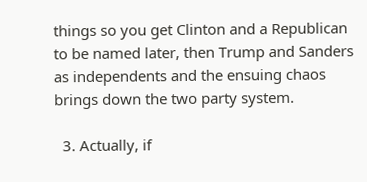things so you get Clinton and a Republican to be named later, then Trump and Sanders as independents and the ensuing chaos brings down the two party system.

  3. Actually, if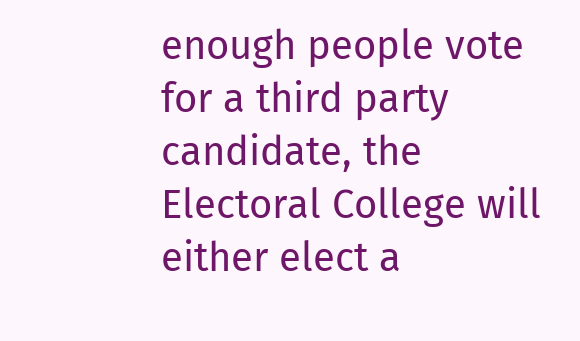enough people vote for a third party candidate, the Electoral College will either elect a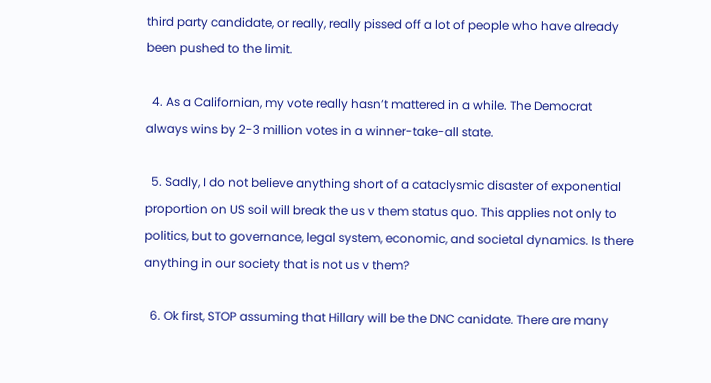third party candidate, or really, really pissed off a lot of people who have already been pushed to the limit.

  4. As a Californian, my vote really hasn’t mattered in a while. The Democrat always wins by 2-3 million votes in a winner-take-all state.

  5. Sadly, I do not believe anything short of a cataclysmic disaster of exponential proportion on US soil will break the us v them status quo. This applies not only to politics, but to governance, legal system, economic, and societal dynamics. Is there anything in our society that is not us v them?

  6. Ok first, STOP assuming that Hillary will be the DNC canidate. There are many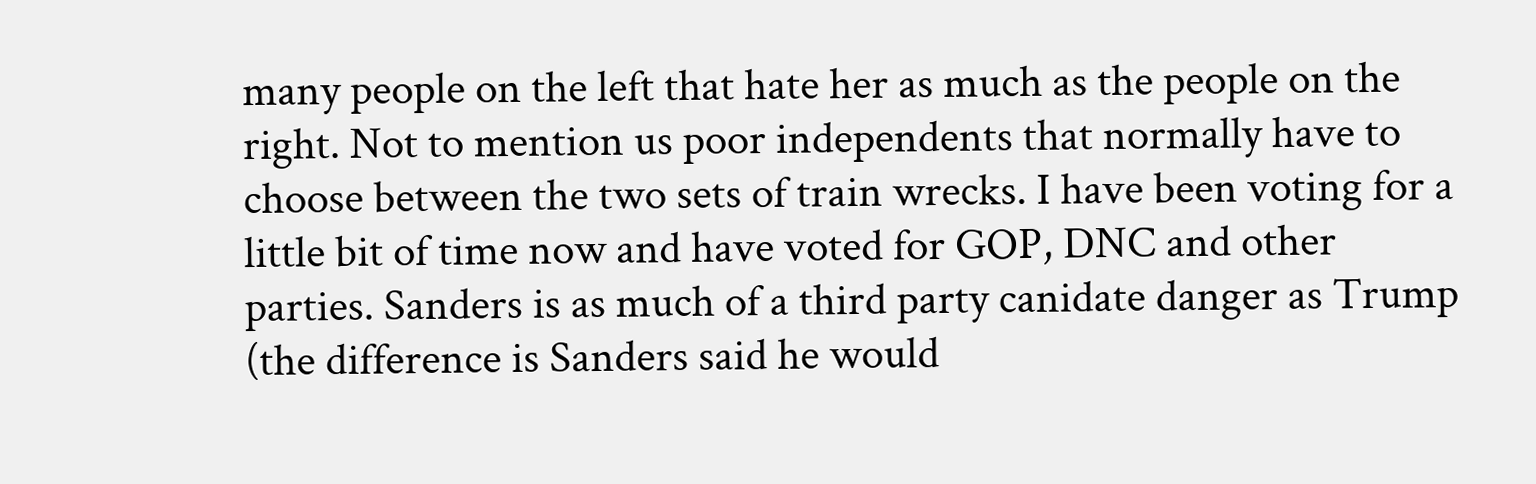many people on the left that hate her as much as the people on the right. Not to mention us poor independents that normally have to choose between the two sets of train wrecks. I have been voting for a little bit of time now and have voted for GOP, DNC and other parties. Sanders is as much of a third party canidate danger as Trump (the difference is Sanders said he would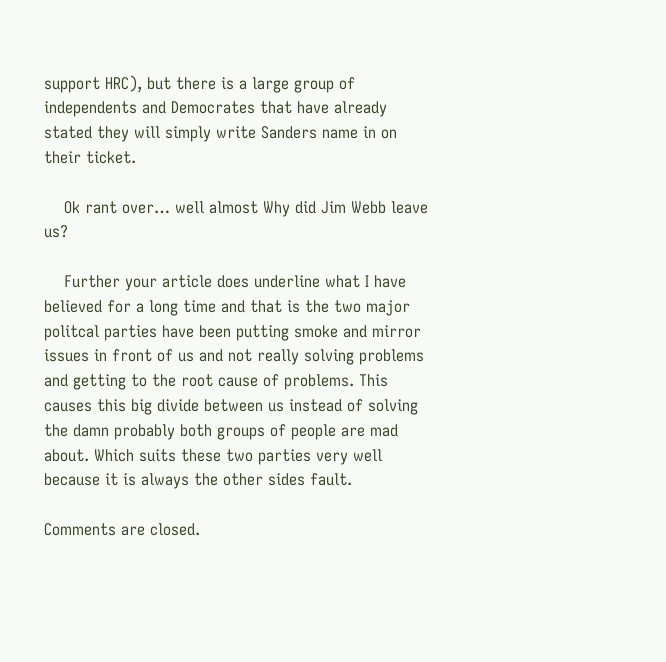support HRC), but there is a large group of independents and Democrates that have already stated they will simply write Sanders name in on their ticket.

    Ok rant over… well almost Why did Jim Webb leave us?

    Further your article does underline what I have believed for a long time and that is the two major politcal parties have been putting smoke and mirror issues in front of us and not really solving problems and getting to the root cause of problems. This causes this big divide between us instead of solving the damn probably both groups of people are mad about. Which suits these two parties very well because it is always the other sides fault.

Comments are closed.